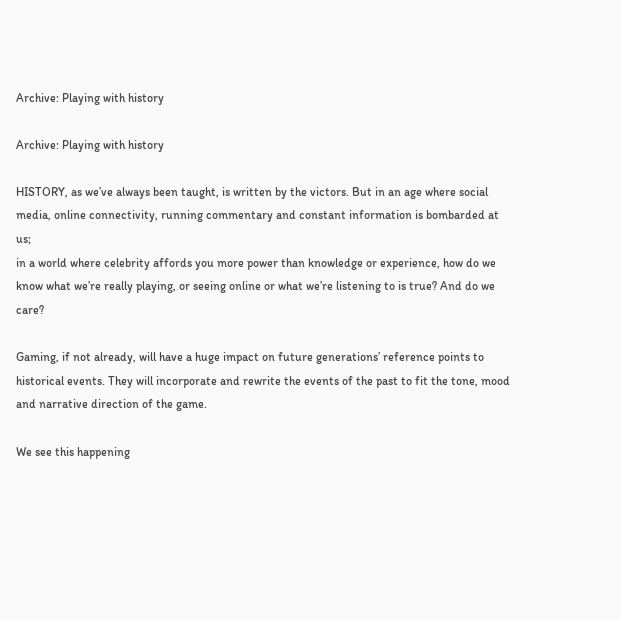Archive: Playing with history

Archive: Playing with history

HISTORY, as we’ve always been taught, is written by the victors. But in an age where social media, online connectivity, running commentary and constant information is bombarded at us;
in a world where celebrity affords you more power than knowledge or experience, how do we know what we’re really playing, or seeing online or what we’re listening to is true? And do we care?

Gaming, if not already, will have a huge impact on future generations’ reference points to historical events. They will incorporate and rewrite the events of the past to fit the tone, mood and narrative direction of the game.

We see this happening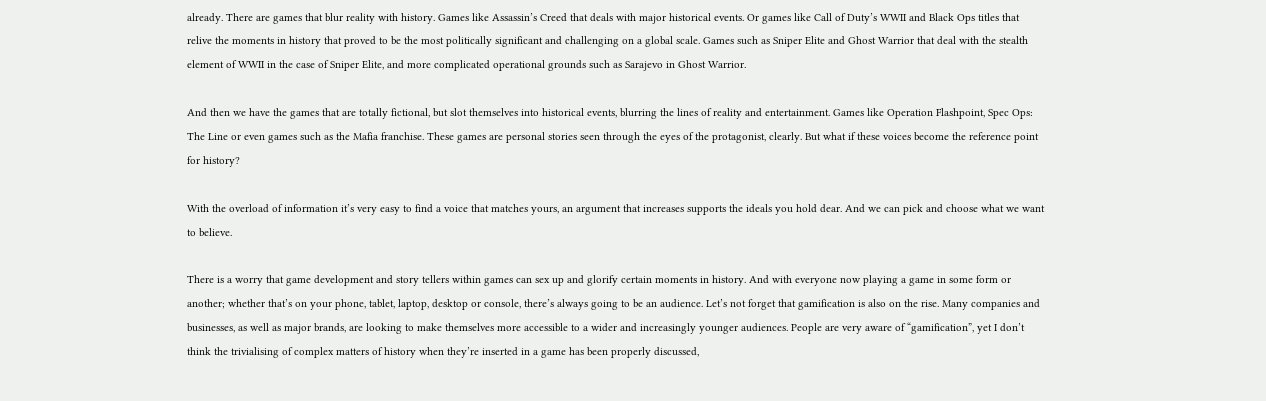already. There are games that blur reality with history. Games like Assassin’s Creed that deals with major historical events. Or games like Call of Duty’s WWII and Black Ops titles that relive the moments in history that proved to be the most politically significant and challenging on a global scale. Games such as Sniper Elite and Ghost Warrior that deal with the stealth element of WWII in the case of Sniper Elite, and more complicated operational grounds such as Sarajevo in Ghost Warrior.

And then we have the games that are totally fictional, but slot themselves into historical events, blurring the lines of reality and entertainment. Games like Operation Flashpoint, Spec Ops: The Line or even games such as the Mafia franchise. These games are personal stories seen through the eyes of the protagonist, clearly. But what if these voices become the reference point for history?

With the overload of information it’s very easy to find a voice that matches yours, an argument that increases supports the ideals you hold dear. And we can pick and choose what we want to believe.

There is a worry that game development and story tellers within games can sex up and glorify certain moments in history. And with everyone now playing a game in some form or another; whether that’s on your phone, tablet, laptop, desktop or console, there’s always going to be an audience. Let’s not forget that gamification is also on the rise. Many companies and businesses, as well as major brands, are looking to make themselves more accessible to a wider and increasingly younger audiences. People are very aware of “gamification”, yet I don’t think the trivialising of complex matters of history when they’re inserted in a game has been properly discussed,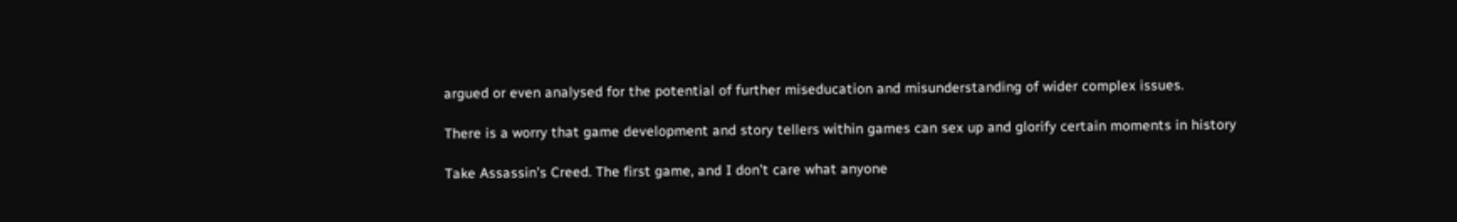argued or even analysed for the potential of further miseducation and misunderstanding of wider complex issues.

There is a worry that game development and story tellers within games can sex up and glorify certain moments in history

Take Assassin’s Creed. The first game, and I don’t care what anyone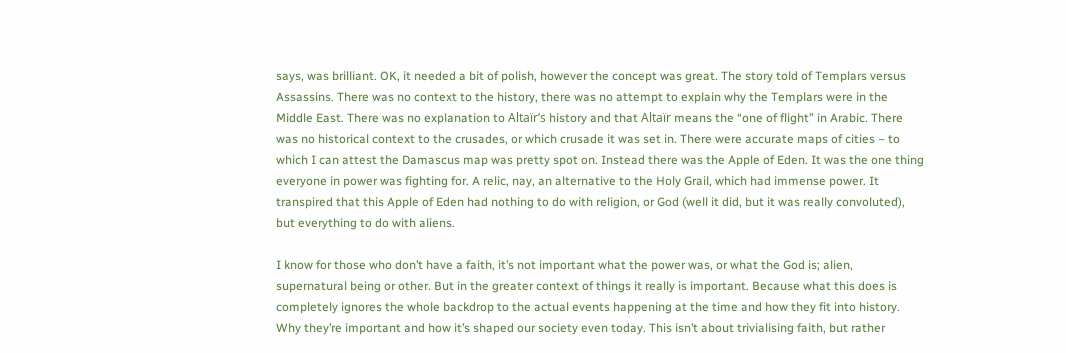says, was brilliant. OK, it needed a bit of polish, however the concept was great. The story told of Templars versus Assassins. There was no context to the history, there was no attempt to explain why the Templars were in the Middle East. There was no explanation to Altaïr’s history and that Altaïr means the “one of flight” in Arabic. There was no historical context to the crusades, or which crusade it was set in. There were accurate maps of cities – to which I can attest the Damascus map was pretty spot on. Instead there was the Apple of Eden. It was the one thing everyone in power was fighting for. A relic, nay, an alternative to the Holy Grail, which had immense power. It transpired that this Apple of Eden had nothing to do with religion, or God (well it did, but it was really convoluted), but everything to do with aliens.

I know for those who don’t have a faith, it’s not important what the power was, or what the God is; alien, supernatural being or other. But in the greater context of things it really is important. Because what this does is completely ignores the whole backdrop to the actual events happening at the time and how they fit into history. Why they’re important and how it’s shaped our society even today. This isn’t about trivialising faith, but rather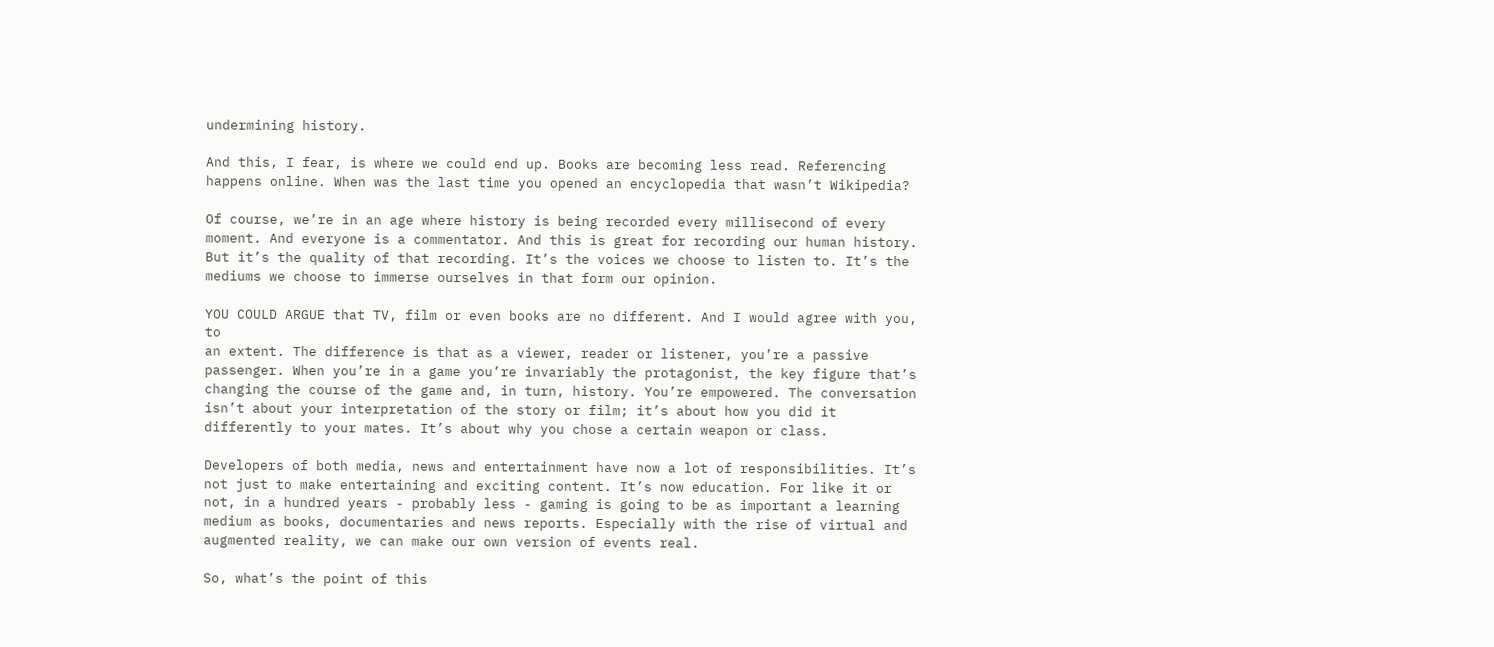undermining history.

And this, I fear, is where we could end up. Books are becoming less read. Referencing happens online. When was the last time you opened an encyclopedia that wasn’t Wikipedia?

Of course, we’re in an age where history is being recorded every millisecond of every moment. And everyone is a commentator. And this is great for recording our human history. But it’s the quality of that recording. It’s the voices we choose to listen to. It’s the mediums we choose to immerse ourselves in that form our opinion.

YOU COULD ARGUE that TV, film or even books are no different. And I would agree with you, to
an extent. The difference is that as a viewer, reader or listener, you’re a passive passenger. When you’re in a game you’re invariably the protagonist, the key figure that’s changing the course of the game and, in turn, history. You’re empowered. The conversation isn’t about your interpretation of the story or film; it’s about how you did it differently to your mates. It’s about why you chose a certain weapon or class.

Developers of both media, news and entertainment have now a lot of responsibilities. It’s not just to make entertaining and exciting content. It’s now education. For like it or not, in a hundred years - probably less - gaming is going to be as important a learning medium as books, documentaries and news reports. Especially with the rise of virtual and augmented reality, we can make our own version of events real.

So, what’s the point of this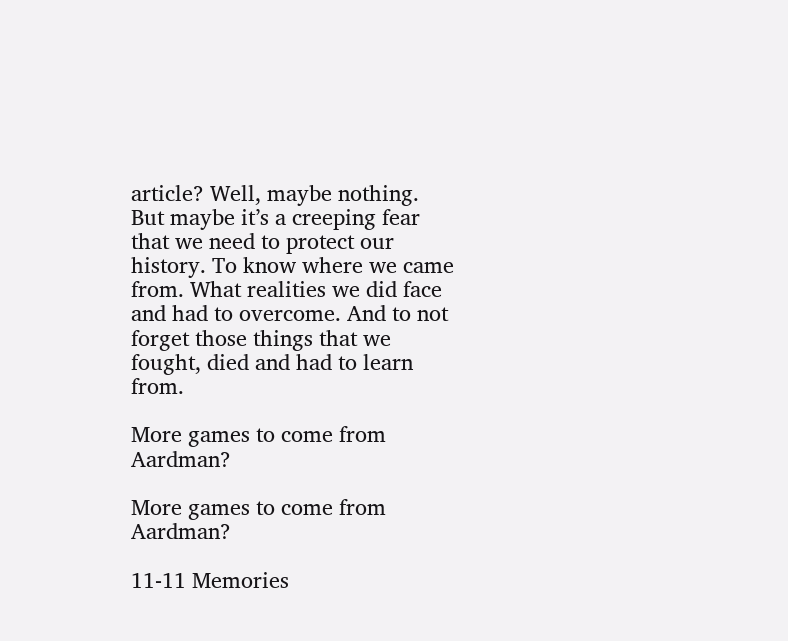article? Well, maybe nothing. But maybe it’s a creeping fear that we need to protect our history. To know where we came from. What realities we did face and had to overcome. And to not forget those things that we fought, died and had to learn from.

More games to come from Aardman?

More games to come from Aardman?

11-11 Memories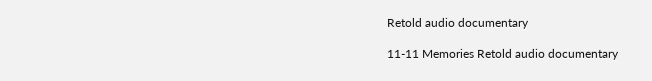Retold audio documentary

11-11 Memories Retold audio documentary